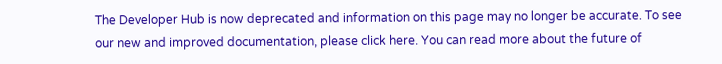The Developer Hub is now deprecated and information on this page may no longer be accurate. To see our new and improved documentation, please click here. You can read more about the future of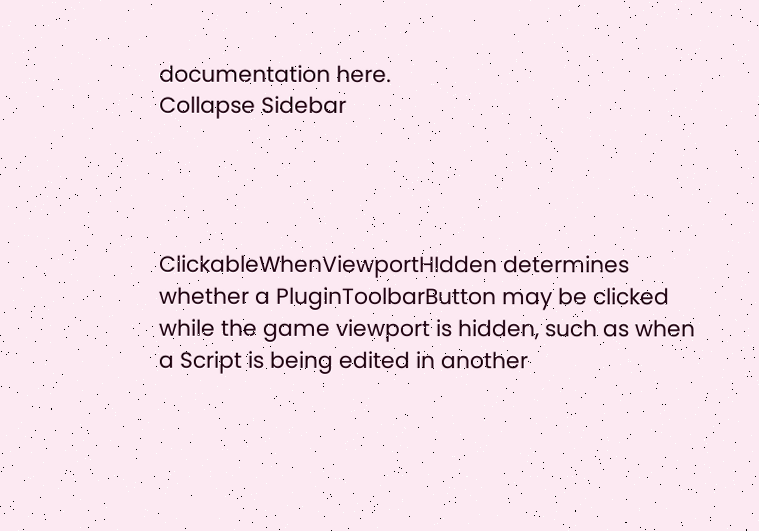documentation here.
Collapse Sidebar




ClickableWhenViewportHIdden determines whether a PluginToolbarButton may be clicked while the game viewport is hidden, such as when a Script is being edited in another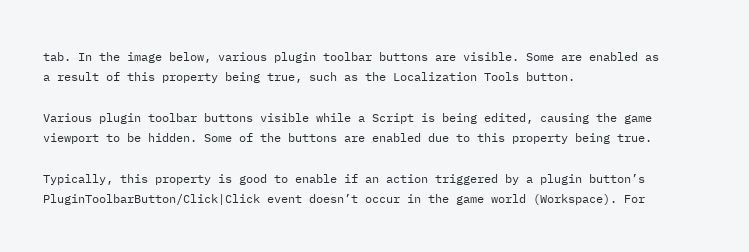tab. In the image below, various plugin toolbar buttons are visible. Some are enabled as a result of this property being true, such as the Localization Tools button.

Various plugin toolbar buttons visible while a Script is being edited, causing the game viewport to be hidden. Some of the buttons are enabled due to this property being true.

Typically, this property is good to enable if an action triggered by a plugin button’s PluginToolbarButton/Click|Click event doesn’t occur in the game world (Workspace). For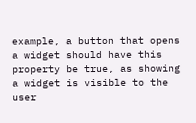example, a button that opens a widget should have this property be true, as showing a widget is visible to the user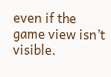even if the game view isn’t visible.